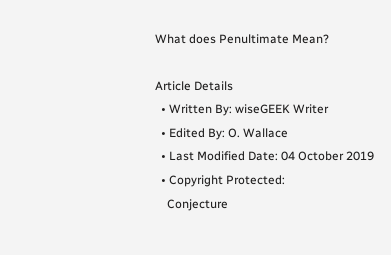What does Penultimate Mean?

Article Details
  • Written By: wiseGEEK Writer
  • Edited By: O. Wallace
  • Last Modified Date: 04 October 2019
  • Copyright Protected:
    Conjecture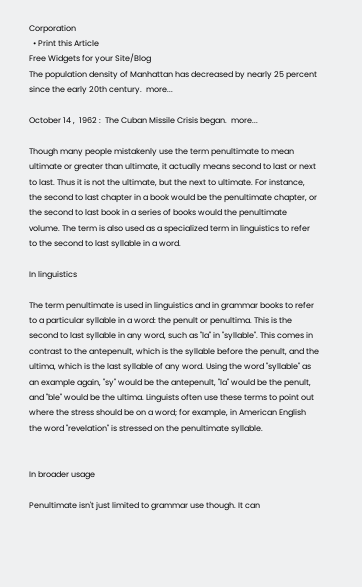Corporation
  • Print this Article
Free Widgets for your Site/Blog
The population density of Manhattan has decreased by nearly 25 percent since the early 20th century.  more...

October 14 ,  1962 :  The Cuban Missile Crisis began.  more...

Though many people mistakenly use the term penultimate to mean ultimate or greater than ultimate, it actually means second to last or next to last. Thus it is not the ultimate, but the next to ultimate. For instance, the second to last chapter in a book would be the penultimate chapter, or the second to last book in a series of books would the penultimate volume. The term is also used as a specialized term in linguistics to refer to the second to last syllable in a word.

In linguistics

The term penultimate is used in linguistics and in grammar books to refer to a particular syllable in a word: the penult or penultima. This is the second to last syllable in any word, such as "la" in "syllable". This comes in contrast to the antepenult, which is the syllable before the penult, and the ultima, which is the last syllable of any word. Using the word "syllable" as an example again, "sy" would be the antepenult, "la" would be the penult, and "ble" would be the ultima. Linguists often use these terms to point out where the stress should be on a word; for example, in American English the word "revelation" is stressed on the penultimate syllable.


In broader usage

Penultimate isn't just limited to grammar use though. It can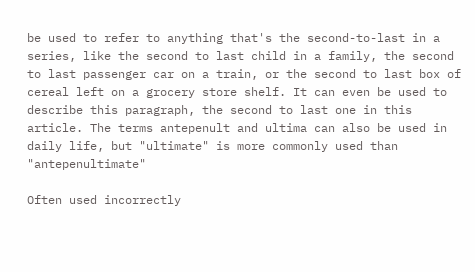be used to refer to anything that's the second-to-last in a series, like the second to last child in a family, the second to last passenger car on a train, or the second to last box of cereal left on a grocery store shelf. It can even be used to describe this paragraph, the second to last one in this article. The terms antepenult and ultima can also be used in daily life, but "ultimate" is more commonly used than "antepenultimate"

Often used incorrectly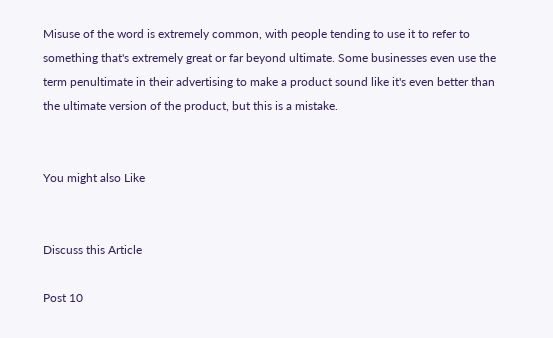Misuse of the word is extremely common, with people tending to use it to refer to something that's extremely great or far beyond ultimate. Some businesses even use the term penultimate in their advertising to make a product sound like it's even better than the ultimate version of the product, but this is a mistake.


You might also Like


Discuss this Article

Post 10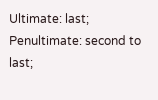Ultimate: last; Penultimate: second to last;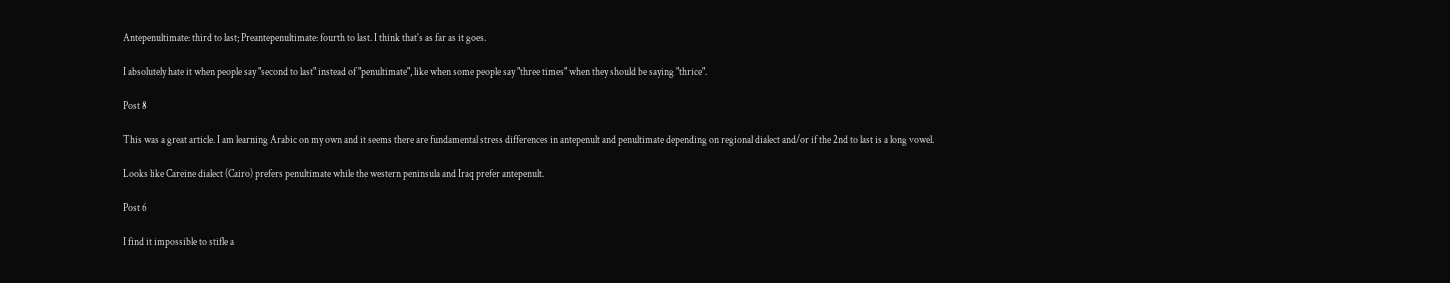Antepenultimate: third to last; Preantepenultimate: fourth to last. I think that's as far as it goes.

I absolutely hate it when people say "second to last" instead of "penultimate", like when some people say "three times" when they should be saying "thrice".

Post 8

This was a great article. I am learning Arabic on my own and it seems there are fundamental stress differences in antepenult and penultimate depending on regional dialect and/or if the 2nd to last is a long vowel.

Looks like Careine dialect (Cairo) prefers penultimate while the western peninsula and Iraq prefer antepenult.

Post 6

I find it impossible to stifle a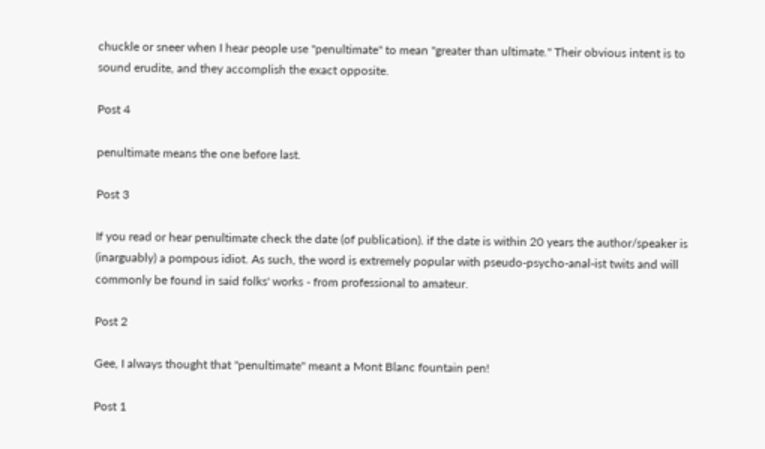chuckle or sneer when I hear people use "penultimate" to mean "greater than ultimate." Their obvious intent is to sound erudite, and they accomplish the exact opposite.

Post 4

penultimate means the one before last.

Post 3

If you read or hear penultimate check the date (of publication). if the date is within 20 years the author/speaker is (inarguably) a pompous idiot. As such, the word is extremely popular with pseudo-psycho-anal-ist twits and will commonly be found in said folks' works - from professional to amateur.

Post 2

Gee, I always thought that "penultimate" meant a Mont Blanc fountain pen!

Post 1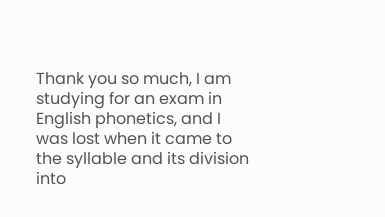Thank you so much, I am studying for an exam in English phonetics, and I was lost when it came to the syllable and its division into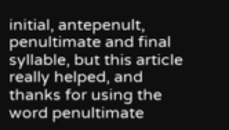initial, antepenult, penultimate and final syllable, but this article really helped, and thanks for using the word penultimate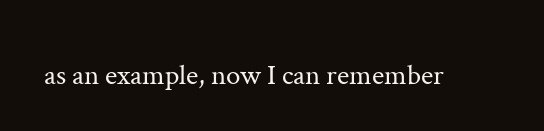as an example, now I can remember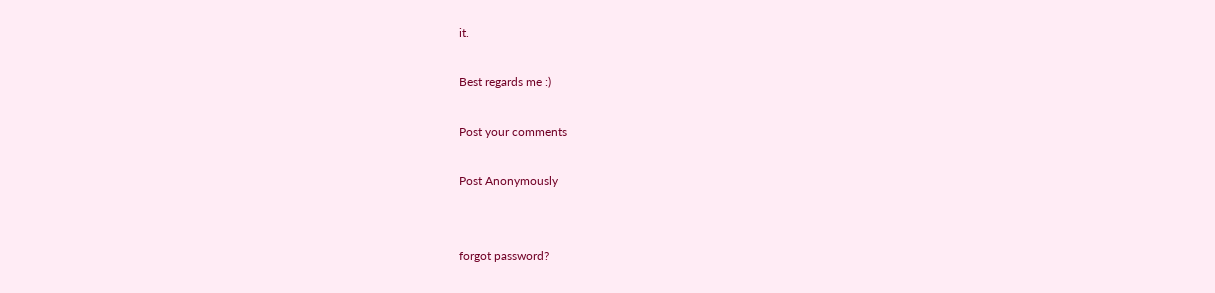it.

Best regards me :)

Post your comments

Post Anonymously


forgot password?